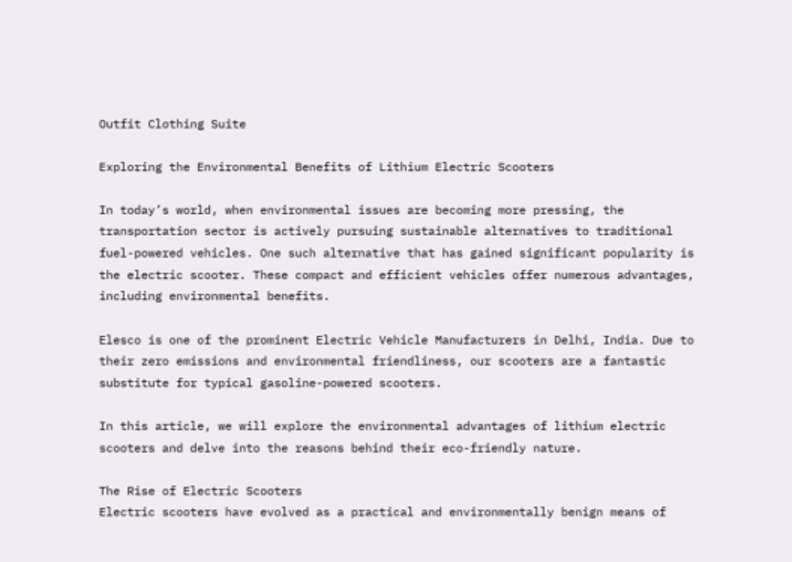Outfit Clothing Suite

Exploring the Environmental Benefits of Lithium Electric Scooters

In today’s world, when environmental issues are becoming more pressing, the transportation sector is actively pursuing sustainable alternatives to traditional fuel-powered vehicles. One such alternative that has gained significant popularity is the electric scooter. These compact and efficient vehicles offer numerous advantages, including environmental benefits.

Elesco is one of the prominent Electric Vehicle Manufacturers in Delhi, India. Due to their zero emissions and environmental friendliness, our scooters are a fantastic substitute for typical gasoline-powered scooters.

In this article, we will explore the environmental advantages of lithium electric scooters and delve into the reasons behind their eco-friendly nature.

The Rise of Electric Scooters
Electric scooters have evolved as a practical and environmentally benign means of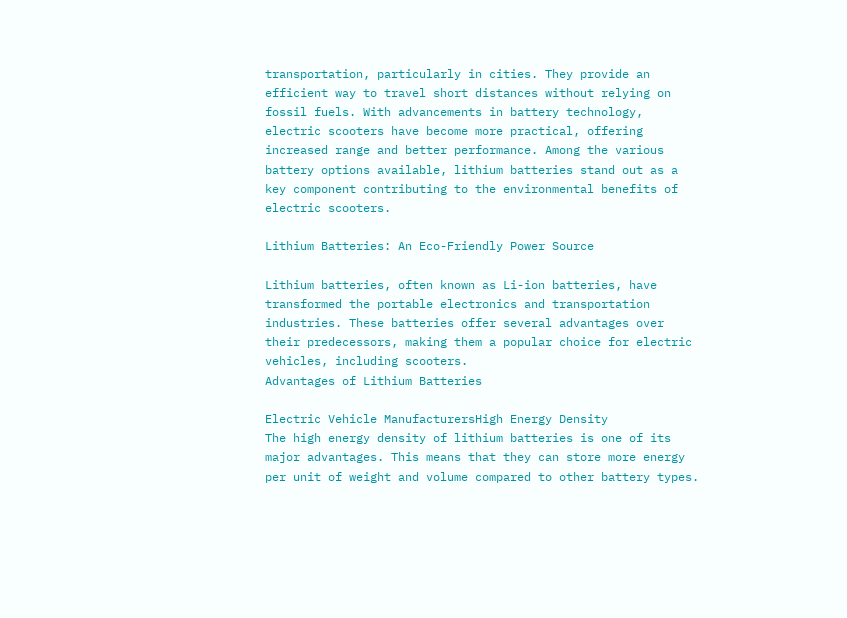transportation, particularly in cities. They provide an efficient way to travel short distances without relying on fossil fuels. With advancements in battery technology, electric scooters have become more practical, offering increased range and better performance. Among the various battery options available, lithium batteries stand out as a key component contributing to the environmental benefits of electric scooters.

Lithium Batteries: An Eco-Friendly Power Source

Lithium batteries, often known as Li-ion batteries, have transformed the portable electronics and transportation industries. These batteries offer several advantages over their predecessors, making them a popular choice for electric vehicles, including scooters.
Advantages of Lithium Batteries

Electric Vehicle ManufacturersHigh Energy Density
The high energy density of lithium batteries is one of its major advantages. This means that they can store more energy per unit of weight and volume compared to other battery types.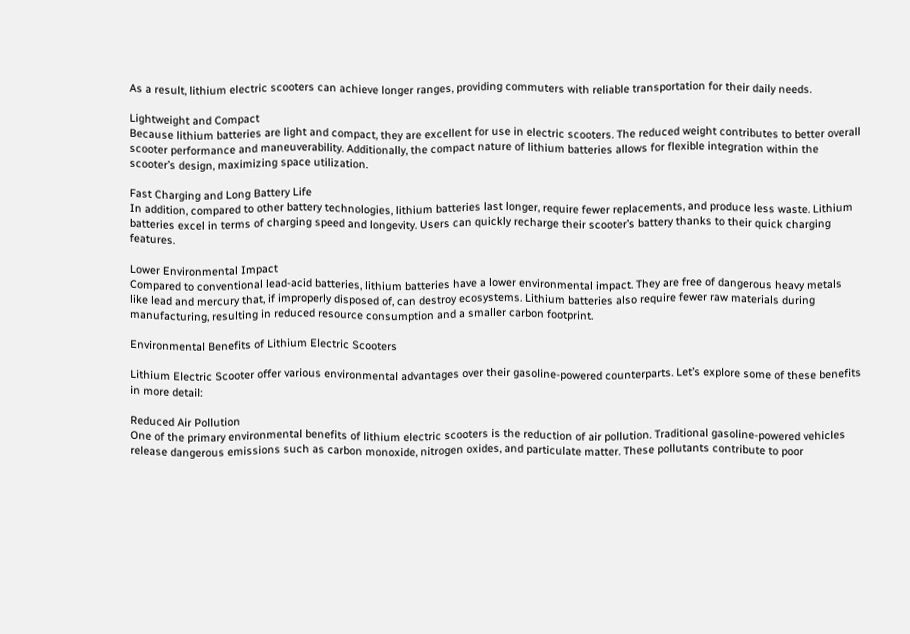As a result, lithium electric scooters can achieve longer ranges, providing commuters with reliable transportation for their daily needs.

Lightweight and Compact
Because lithium batteries are light and compact, they are excellent for use in electric scooters. The reduced weight contributes to better overall scooter performance and maneuverability. Additionally, the compact nature of lithium batteries allows for flexible integration within the scooter’s design, maximizing space utilization.

Fast Charging and Long Battery Life
In addition, compared to other battery technologies, lithium batteries last longer, require fewer replacements, and produce less waste. Lithium batteries excel in terms of charging speed and longevity. Users can quickly recharge their scooter’s battery thanks to their quick charging features.

Lower Environmental Impact
Compared to conventional lead-acid batteries, lithium batteries have a lower environmental impact. They are free of dangerous heavy metals like lead and mercury that, if improperly disposed of, can destroy ecosystems. Lithium batteries also require fewer raw materials during manufacturing, resulting in reduced resource consumption and a smaller carbon footprint.

Environmental Benefits of Lithium Electric Scooters

Lithium Electric Scooter offer various environmental advantages over their gasoline-powered counterparts. Let’s explore some of these benefits in more detail:

Reduced Air Pollution
One of the primary environmental benefits of lithium electric scooters is the reduction of air pollution. Traditional gasoline-powered vehicles release dangerous emissions such as carbon monoxide, nitrogen oxides, and particulate matter. These pollutants contribute to poor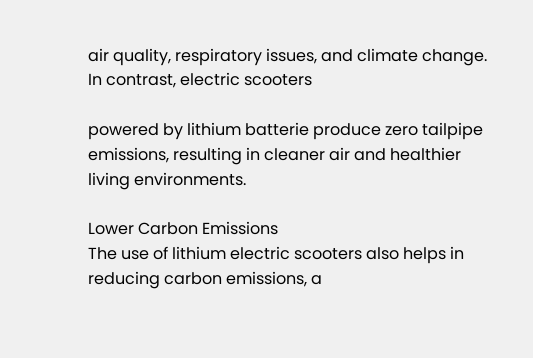air quality, respiratory issues, and climate change. In contrast, electric scooters

powered by lithium batterie produce zero tailpipe emissions, resulting in cleaner air and healthier living environments.

Lower Carbon Emissions
The use of lithium electric scooters also helps in reducing carbon emissions, a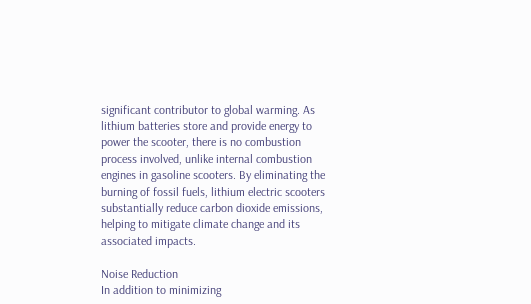significant contributor to global warming. As lithium batteries store and provide energy to power the scooter, there is no combustion process involved, unlike internal combustion engines in gasoline scooters. By eliminating the burning of fossil fuels, lithium electric scooters substantially reduce carbon dioxide emissions, helping to mitigate climate change and its associated impacts.

Noise Reduction
In addition to minimizing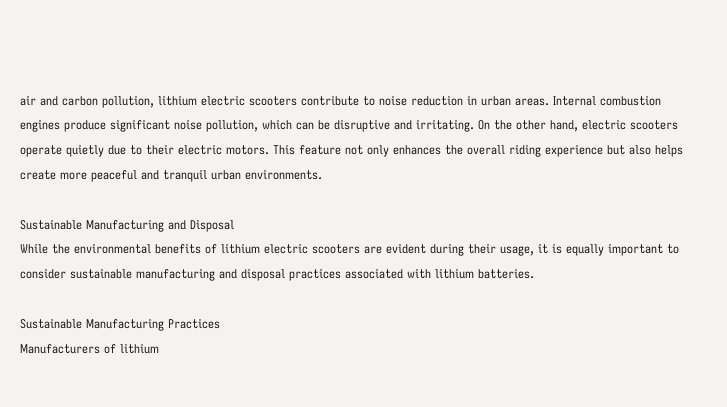air and carbon pollution, lithium electric scooters contribute to noise reduction in urban areas. Internal combustion engines produce significant noise pollution, which can be disruptive and irritating. On the other hand, electric scooters operate quietly due to their electric motors. This feature not only enhances the overall riding experience but also helps create more peaceful and tranquil urban environments.

Sustainable Manufacturing and Disposal
While the environmental benefits of lithium electric scooters are evident during their usage, it is equally important to consider sustainable manufacturing and disposal practices associated with lithium batteries.

Sustainable Manufacturing Practices
Manufacturers of lithium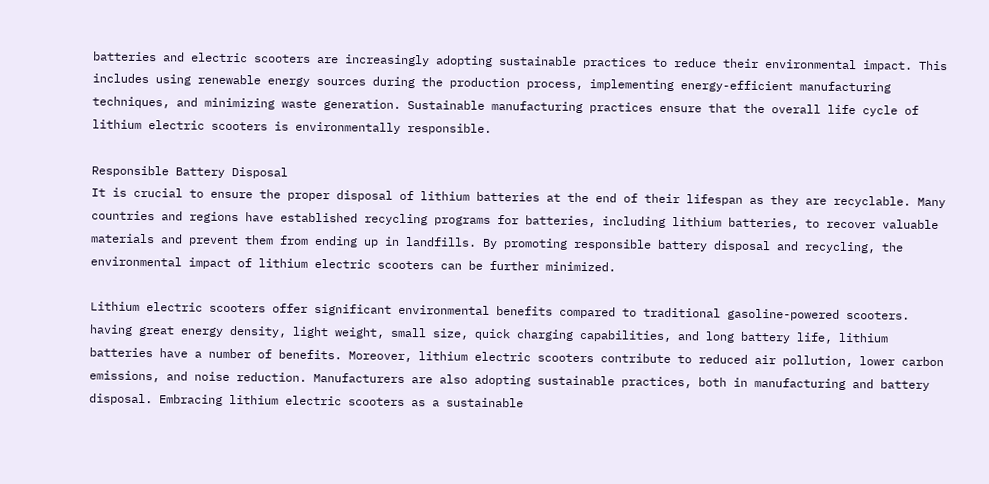batteries and electric scooters are increasingly adopting sustainable practices to reduce their environmental impact. This includes using renewable energy sources during the production process, implementing energy-efficient manufacturing techniques, and minimizing waste generation. Sustainable manufacturing practices ensure that the overall life cycle of lithium electric scooters is environmentally responsible.

Responsible Battery Disposal
It is crucial to ensure the proper disposal of lithium batteries at the end of their lifespan as they are recyclable. Many countries and regions have established recycling programs for batteries, including lithium batteries, to recover valuable materials and prevent them from ending up in landfills. By promoting responsible battery disposal and recycling, the environmental impact of lithium electric scooters can be further minimized.

Lithium electric scooters offer significant environmental benefits compared to traditional gasoline-powered scooters. having great energy density, light weight, small size, quick charging capabilities, and long battery life, lithium batteries have a number of benefits. Moreover, lithium electric scooters contribute to reduced air pollution, lower carbon emissions, and noise reduction. Manufacturers are also adopting sustainable practices, both in manufacturing and battery disposal. Embracing lithium electric scooters as a sustainable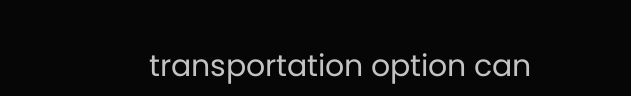transportation option can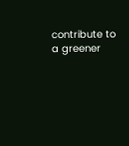contribute to a greener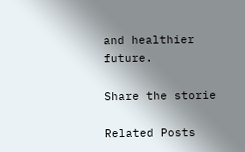and healthier future.

Share the storie

Related Posts